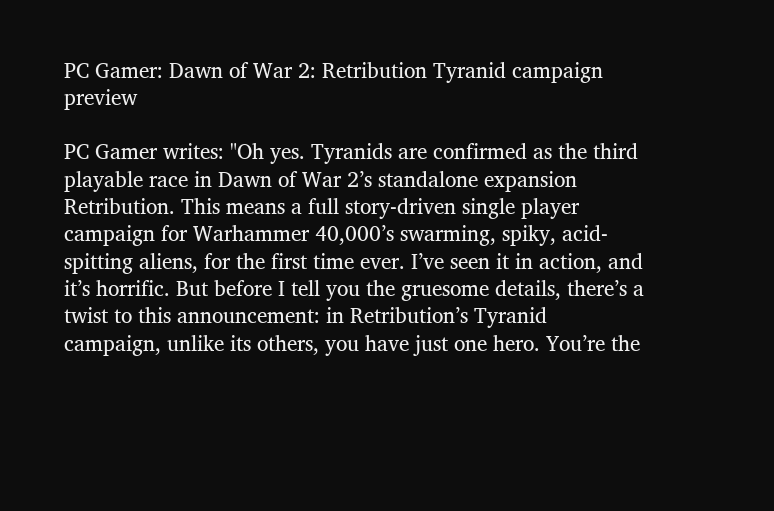PC Gamer: Dawn of War 2: Retribution Tyranid campaign preview

PC Gamer writes: "Oh yes. Tyranids are confirmed as the third playable race in Dawn of War 2’s standalone expansion Retribution. This means a full story-driven single player campaign for Warhammer 40,000’s swarming, spiky, acid-spitting aliens, for the first time ever. I’ve seen it in action, and it’s horrific. But before I tell you the gruesome details, there’s a twist to this announcement: in Retribution’s Tyranid campaign, unlike its others, you have just one hero. You’re the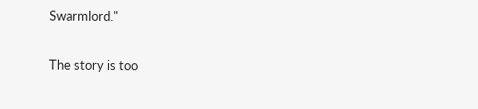Swarmlord."

The story is too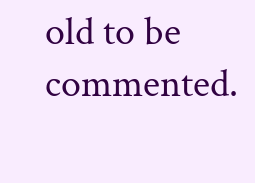old to be commented.